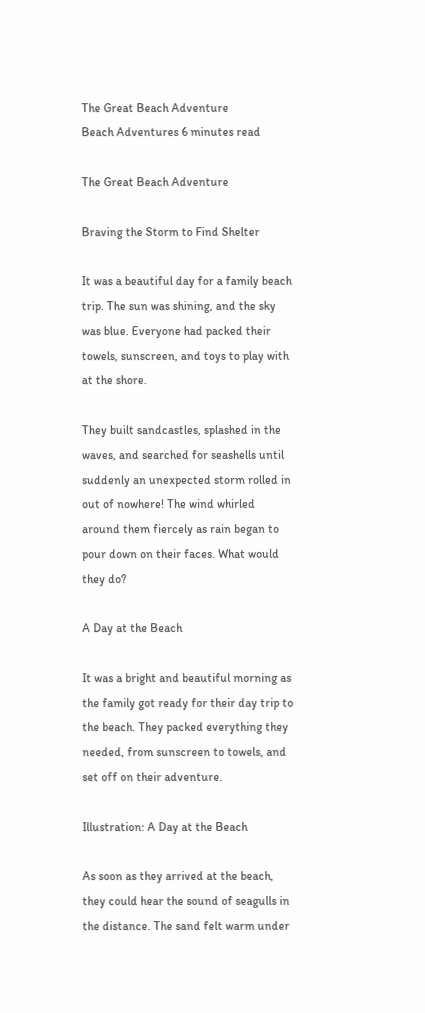The Great Beach Adventure
Beach Adventures 6 minutes read

The Great Beach Adventure

Braving the Storm to Find Shelter

It was a beautiful day for a family beach trip. The sun was shining, and the sky was blue. Everyone had packed their towels, sunscreen, and toys to play with at the shore.

They built sandcastles, splashed in the waves, and searched for seashells until suddenly an unexpected storm rolled in out of nowhere! The wind whirled around them fiercely as rain began to pour down on their faces. What would they do?

A Day at the Beach

It was a bright and beautiful morning as the family got ready for their day trip to the beach. They packed everything they needed, from sunscreen to towels, and set off on their adventure.

Illustration: A Day at the Beach

As soon as they arrived at the beach, they could hear the sound of seagulls in the distance. The sand felt warm under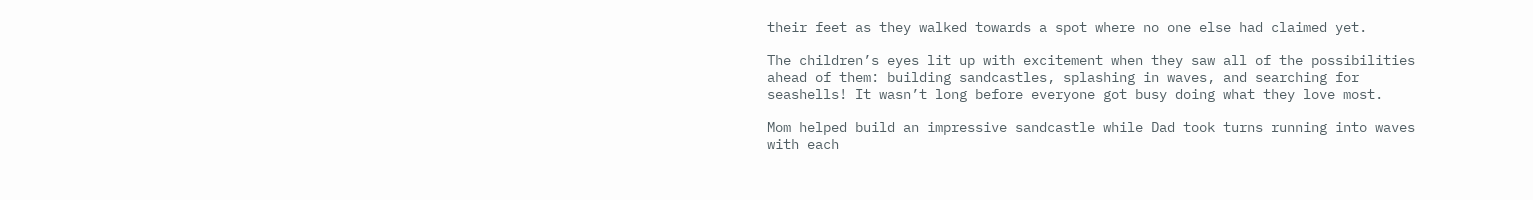their feet as they walked towards a spot where no one else had claimed yet.

The children’s eyes lit up with excitement when they saw all of the possibilities ahead of them: building sandcastles, splashing in waves, and searching for seashells! It wasn’t long before everyone got busy doing what they love most.

Mom helped build an impressive sandcastle while Dad took turns running into waves with each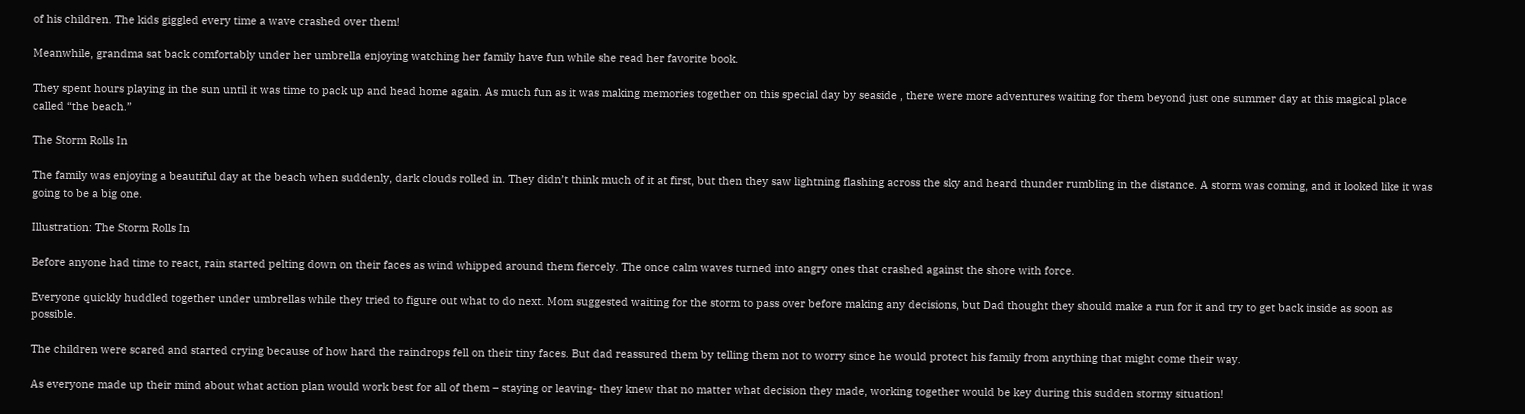of his children. The kids giggled every time a wave crashed over them!

Meanwhile, grandma sat back comfortably under her umbrella enjoying watching her family have fun while she read her favorite book.

They spent hours playing in the sun until it was time to pack up and head home again. As much fun as it was making memories together on this special day by seaside , there were more adventures waiting for them beyond just one summer day at this magical place called “the beach.”

The Storm Rolls In

The family was enjoying a beautiful day at the beach when suddenly, dark clouds rolled in. They didn’t think much of it at first, but then they saw lightning flashing across the sky and heard thunder rumbling in the distance. A storm was coming, and it looked like it was going to be a big one.

Illustration: The Storm Rolls In

Before anyone had time to react, rain started pelting down on their faces as wind whipped around them fiercely. The once calm waves turned into angry ones that crashed against the shore with force.

Everyone quickly huddled together under umbrellas while they tried to figure out what to do next. Mom suggested waiting for the storm to pass over before making any decisions, but Dad thought they should make a run for it and try to get back inside as soon as possible.

The children were scared and started crying because of how hard the raindrops fell on their tiny faces. But dad reassured them by telling them not to worry since he would protect his family from anything that might come their way.

As everyone made up their mind about what action plan would work best for all of them – staying or leaving- they knew that no matter what decision they made, working together would be key during this sudden stormy situation!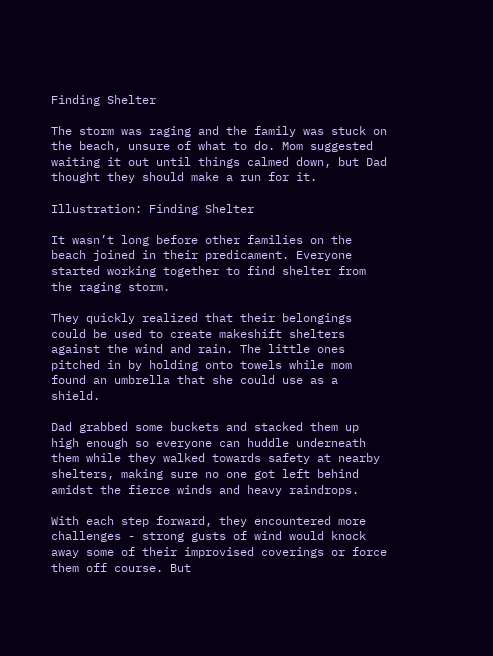Finding Shelter

The storm was raging and the family was stuck on the beach, unsure of what to do. Mom suggested waiting it out until things calmed down, but Dad thought they should make a run for it.

Illustration: Finding Shelter

It wasn’t long before other families on the beach joined in their predicament. Everyone started working together to find shelter from the raging storm.

They quickly realized that their belongings could be used to create makeshift shelters against the wind and rain. The little ones pitched in by holding onto towels while mom found an umbrella that she could use as a shield.

Dad grabbed some buckets and stacked them up high enough so everyone can huddle underneath them while they walked towards safety at nearby shelters, making sure no one got left behind amidst the fierce winds and heavy raindrops.

With each step forward, they encountered more challenges - strong gusts of wind would knock away some of their improvised coverings or force them off course. But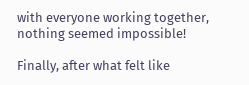with everyone working together, nothing seemed impossible!

Finally, after what felt like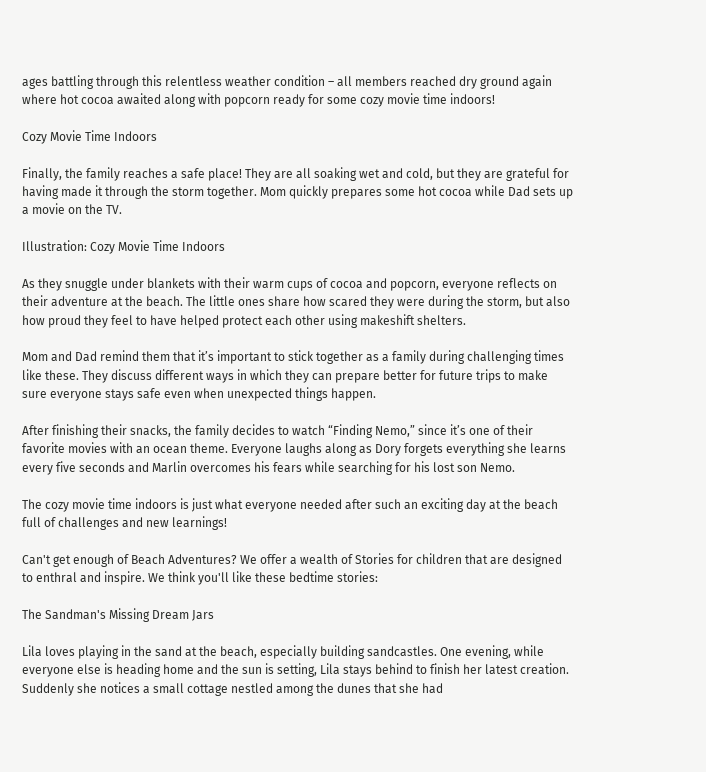ages battling through this relentless weather condition – all members reached dry ground again where hot cocoa awaited along with popcorn ready for some cozy movie time indoors!

Cozy Movie Time Indoors

Finally, the family reaches a safe place! They are all soaking wet and cold, but they are grateful for having made it through the storm together. Mom quickly prepares some hot cocoa while Dad sets up a movie on the TV.

Illustration: Cozy Movie Time Indoors

As they snuggle under blankets with their warm cups of cocoa and popcorn, everyone reflects on their adventure at the beach. The little ones share how scared they were during the storm, but also how proud they feel to have helped protect each other using makeshift shelters.

Mom and Dad remind them that it’s important to stick together as a family during challenging times like these. They discuss different ways in which they can prepare better for future trips to make sure everyone stays safe even when unexpected things happen.

After finishing their snacks, the family decides to watch “Finding Nemo,” since it’s one of their favorite movies with an ocean theme. Everyone laughs along as Dory forgets everything she learns every five seconds and Marlin overcomes his fears while searching for his lost son Nemo.

The cozy movie time indoors is just what everyone needed after such an exciting day at the beach full of challenges and new learnings!

Can't get enough of Beach Adventures? We offer a wealth of Stories for children that are designed to enthral and inspire. We think you'll like these bedtime stories:

The Sandman's Missing Dream Jars

Lila loves playing in the sand at the beach, especially building sandcastles. One evening, while everyone else is heading home and the sun is setting, Lila stays behind to finish her latest creation. Suddenly she notices a small cottage nestled among the dunes that she had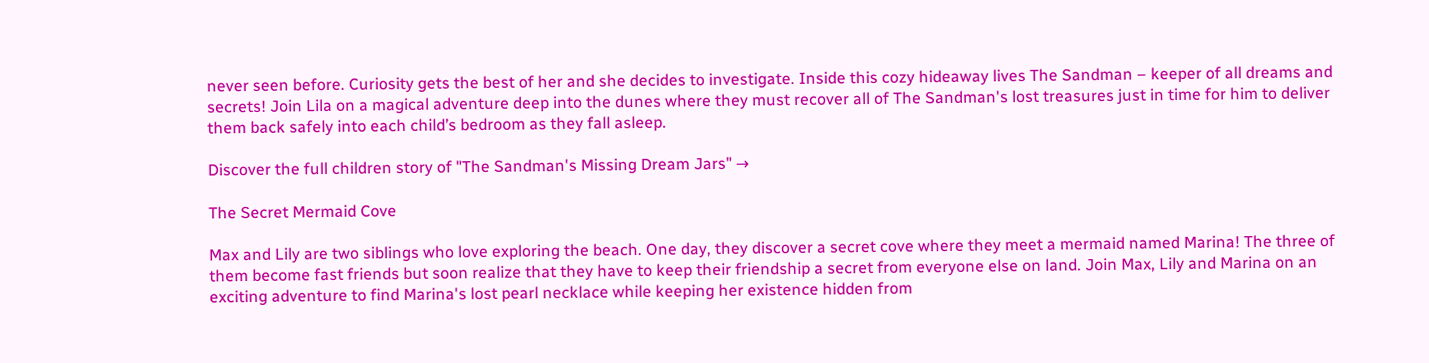never seen before. Curiosity gets the best of her and she decides to investigate. Inside this cozy hideaway lives The Sandman – keeper of all dreams and secrets! Join Lila on a magical adventure deep into the dunes where they must recover all of The Sandman's lost treasures just in time for him to deliver them back safely into each child’s bedroom as they fall asleep.

Discover the full children story of "The Sandman's Missing Dream Jars" →

The Secret Mermaid Cove

Max and Lily are two siblings who love exploring the beach. One day, they discover a secret cove where they meet a mermaid named Marina! The three of them become fast friends but soon realize that they have to keep their friendship a secret from everyone else on land. Join Max, Lily and Marina on an exciting adventure to find Marina's lost pearl necklace while keeping her existence hidden from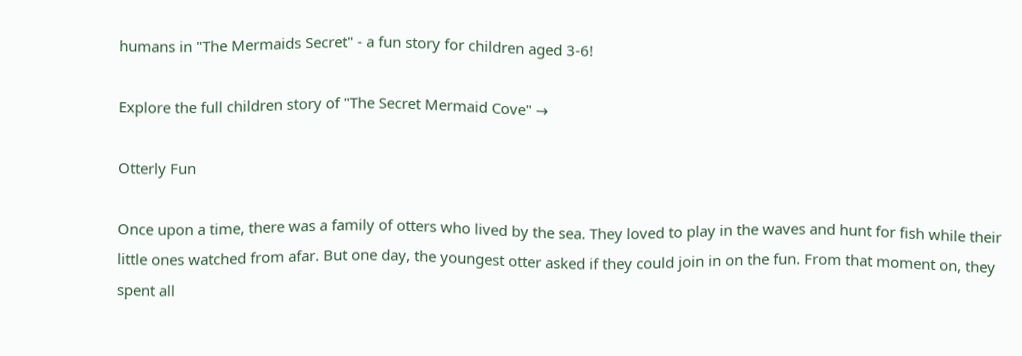humans in "The Mermaids Secret" - a fun story for children aged 3-6!

Explore the full children story of "The Secret Mermaid Cove" →

Otterly Fun

Once upon a time, there was a family of otters who lived by the sea. They loved to play in the waves and hunt for fish while their little ones watched from afar. But one day, the youngest otter asked if they could join in on the fun. From that moment on, they spent all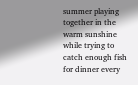summer playing together in the warm sunshine while trying to catch enough fish for dinner every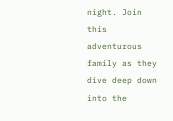night. Join this adventurous family as they dive deep down into the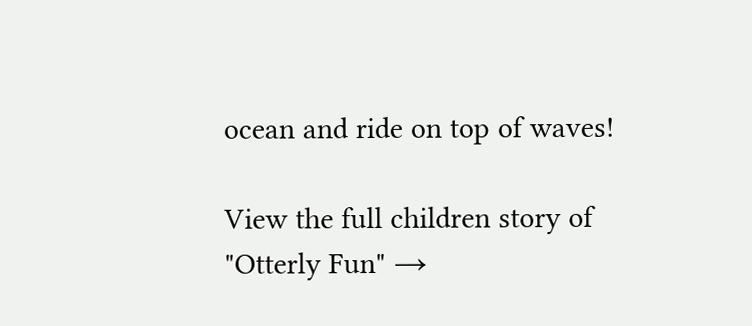ocean and ride on top of waves!

View the full children story of "Otterly Fun" →